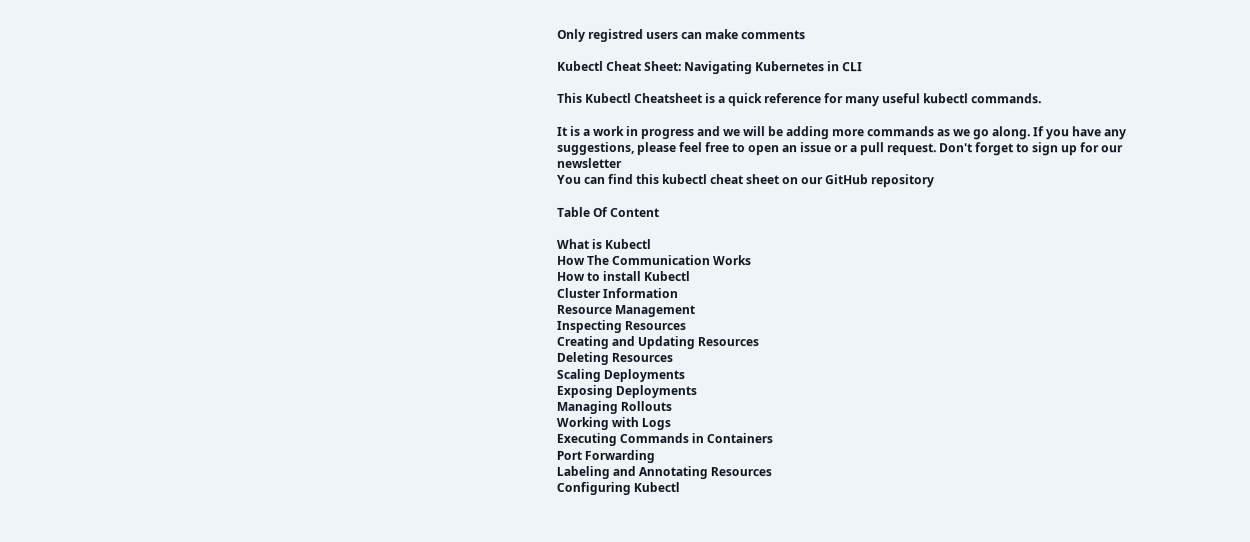Only registred users can make comments

Kubectl Cheat Sheet: Navigating Kubernetes in CLI

This Kubectl Cheatsheet is a quick reference for many useful kubectl commands.

It is a work in progress and we will be adding more commands as we go along. If you have any suggestions, please feel free to open an issue or a pull request. Don't forget to sign up for our newsletter
You can find this kubectl cheat sheet on our GitHub repository

Table Of Content

What is Kubectl
How The Communication Works
How to install Kubectl
Cluster Information
Resource Management
Inspecting Resources
Creating and Updating Resources
Deleting Resources
Scaling Deployments
Exposing Deployments
Managing Rollouts
Working with Logs
Executing Commands in Containers
Port Forwarding
Labeling and Annotating Resources
Configuring Kubectl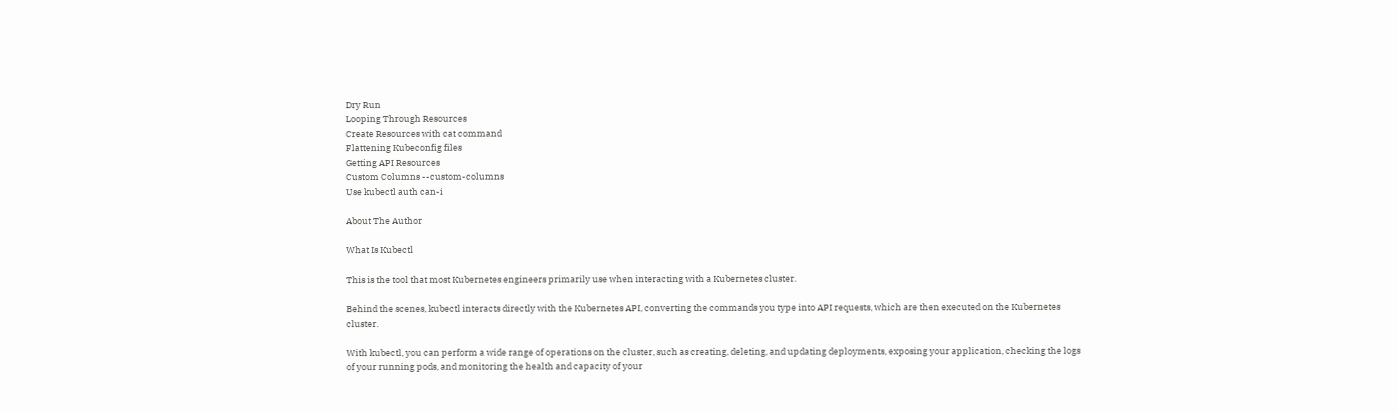Dry Run
Looping Through Resources
Create Resources with cat command
Flattening Kubeconfig files
Getting API Resources
Custom Columns --custom-columns
Use kubectl auth can-i

About The Author

What Is Kubectl

This is the tool that most Kubernetes engineers primarily use when interacting with a Kubernetes cluster.

Behind the scenes, kubectl interacts directly with the Kubernetes API, converting the commands you type into API requests, which are then executed on the Kubernetes cluster.

With kubectl, you can perform a wide range of operations on the cluster, such as creating, deleting, and updating deployments, exposing your application, checking the logs of your running pods, and monitoring the health and capacity of your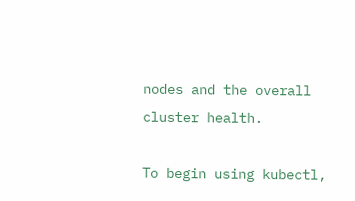nodes and the overall cluster health.

To begin using kubectl,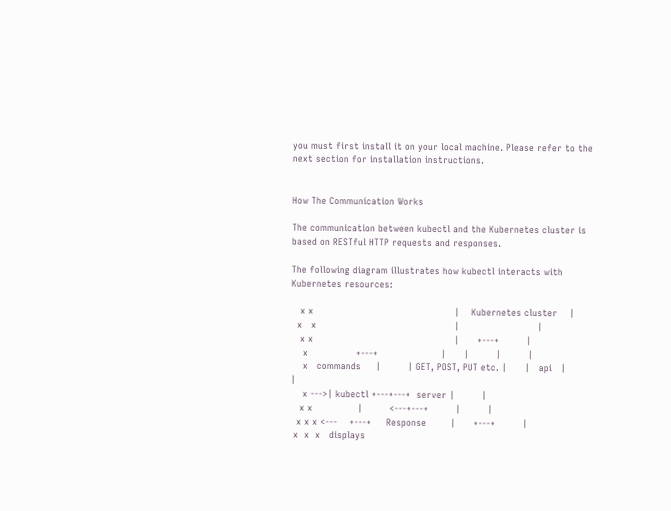you must first install it on your local machine. Please refer to the next section for installation instructions.


How The Communication Works

The communication between kubectl and the Kubernetes cluster is based on RESTful HTTP requests and responses.

The following diagram illustrates how kubectl interacts with Kubernetes resources:

   x x                                               |    Kubernetes cluster    |
  x   x                                              |                          |
   x x                                               |      +---+         |
    x                +---+                     |      |         |         |
    x   commands     |         | GET, POST, PUT etc. |      |   api   |         |
    x --->| kubectl +---+---+  server |         |
   x x               |         <---+---+         |         |
  x x x <---    +---+     Response        |      +---+         |
 x  x  x   displays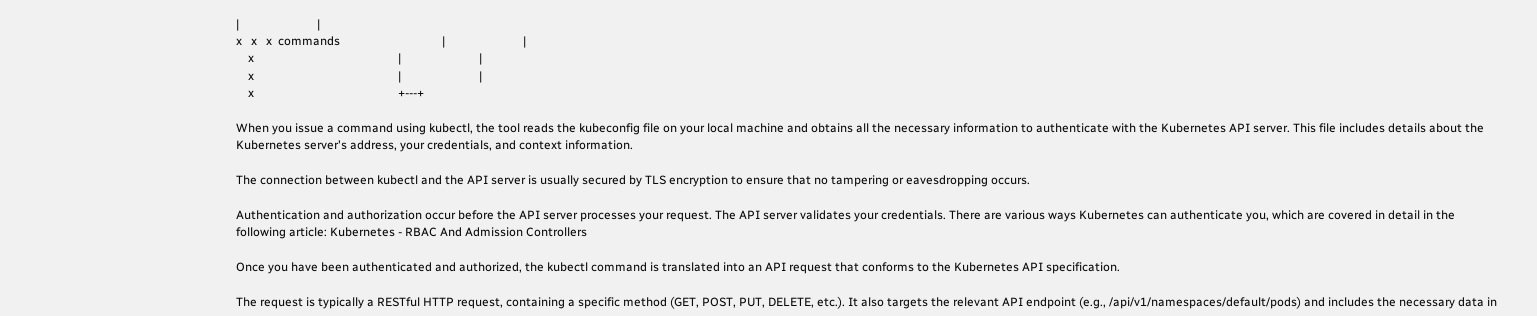|                          |
x   x   x  commands                                  |                          |
    x                                                |                          |
    x                                                |                          |
    x                                                +---+

When you issue a command using kubectl, the tool reads the kubeconfig file on your local machine and obtains all the necessary information to authenticate with the Kubernetes API server. This file includes details about the Kubernetes server's address, your credentials, and context information.

The connection between kubectl and the API server is usually secured by TLS encryption to ensure that no tampering or eavesdropping occurs.

Authentication and authorization occur before the API server processes your request. The API server validates your credentials. There are various ways Kubernetes can authenticate you, which are covered in detail in the following article: Kubernetes - RBAC And Admission Controllers

Once you have been authenticated and authorized, the kubectl command is translated into an API request that conforms to the Kubernetes API specification.

The request is typically a RESTful HTTP request, containing a specific method (GET, POST, PUT, DELETE, etc.). It also targets the relevant API endpoint (e.g., /api/v1/namespaces/default/pods) and includes the necessary data in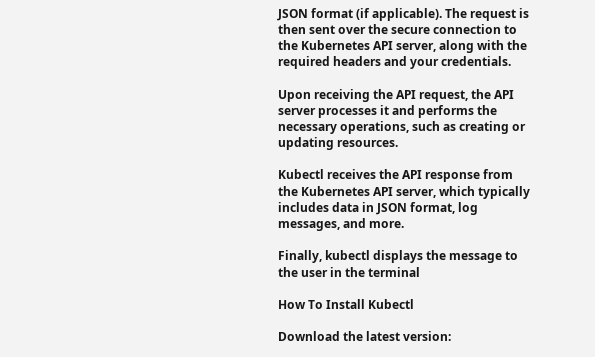JSON format (if applicable). The request is then sent over the secure connection to the Kubernetes API server, along with the required headers and your credentials.

Upon receiving the API request, the API server processes it and performs the necessary operations, such as creating or updating resources.

Kubectl receives the API response from the Kubernetes API server, which typically includes data in JSON format, log messages, and more.

Finally, kubectl displays the message to the user in the terminal

How To Install Kubectl

Download the latest version: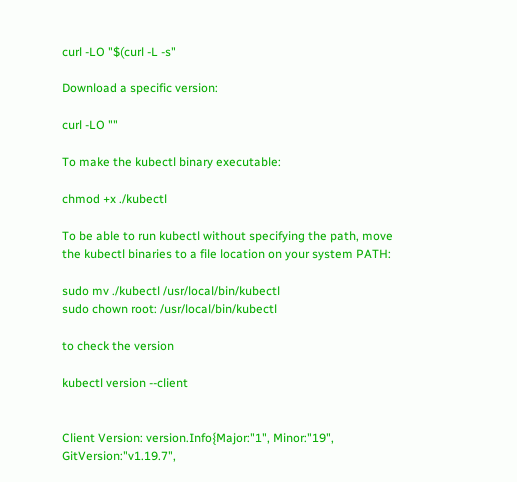curl -LO "$(curl -L -s"

Download a specific version:

curl -LO ""

To make the kubectl binary executable:

chmod +x ./kubectl

To be able to run kubectl without specifying the path, move the kubectl binaries to a file location on your system PATH:

sudo mv ./kubectl /usr/local/bin/kubectl
sudo chown root: /usr/local/bin/kubectl

to check the version

kubectl version --client


Client Version: version.Info{Major:"1", Minor:"19", GitVersion:"v1.19.7",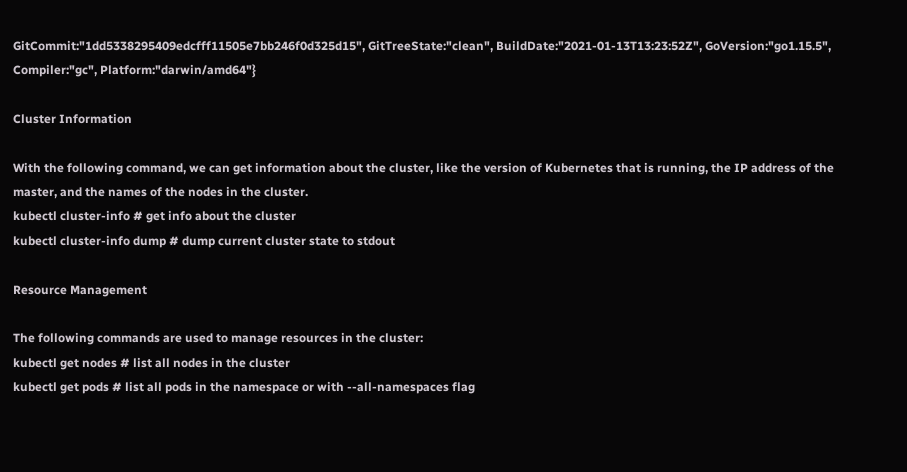GitCommit:"1dd5338295409edcfff11505e7bb246f0d325d15", GitTreeState:"clean", BuildDate:"2021-01-13T13:23:52Z", GoVersion:"go1.15.5", Compiler:"gc", Platform:"darwin/amd64"}

Cluster Information

With the following command, we can get information about the cluster, like the version of Kubernetes that is running, the IP address of the master, and the names of the nodes in the cluster.
kubectl cluster-info # get info about the cluster
kubectl cluster-info dump # dump current cluster state to stdout

Resource Management

The following commands are used to manage resources in the cluster:
kubectl get nodes # list all nodes in the cluster
kubectl get pods # list all pods in the namespace or with --all-namespaces flag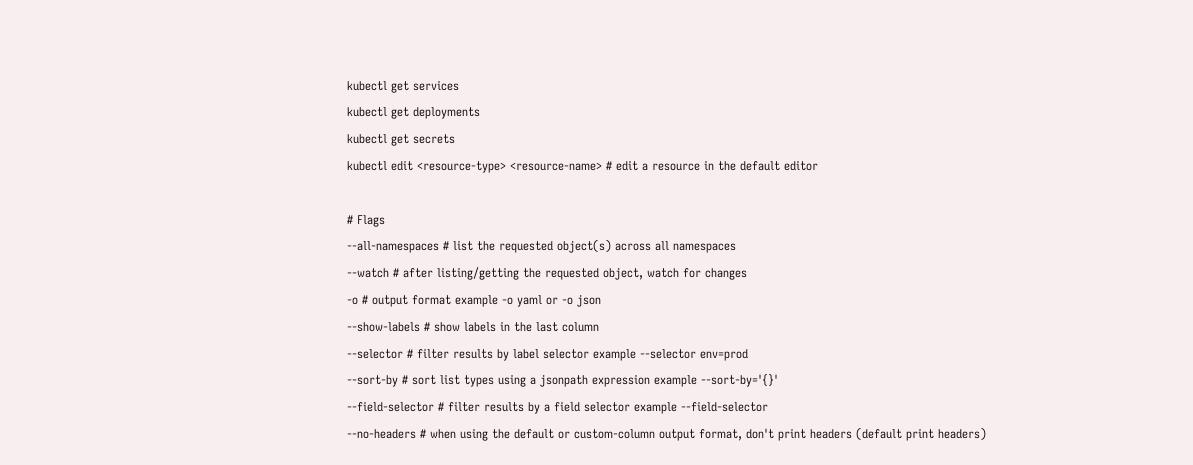kubectl get services
kubectl get deployments
kubectl get secrets
kubectl edit <resource-type> <resource-name> # edit a resource in the default editor

# Flags
--all-namespaces # list the requested object(s) across all namespaces
--watch # after listing/getting the requested object, watch for changes
-o # output format example -o yaml or -o json
--show-labels # show labels in the last column
--selector # filter results by label selector example --selector env=prod
--sort-by # sort list types using a jsonpath expression example --sort-by='{}'
--field-selector # filter results by a field selector example --field-selector
--no-headers # when using the default or custom-column output format, don't print headers (default print headers)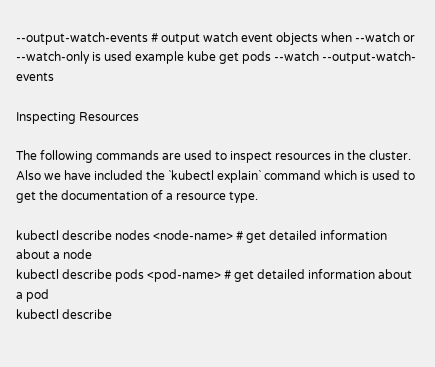--output-watch-events # output watch event objects when --watch or --watch-only is used example kube get pods --watch --output-watch-events

Inspecting Resources

The following commands are used to inspect resources in the cluster.
Also we have included the `kubectl explain` command which is used to get the documentation of a resource type.

kubectl describe nodes <node-name> # get detailed information about a node
kubectl describe pods <pod-name> # get detailed information about a pod
kubectl describe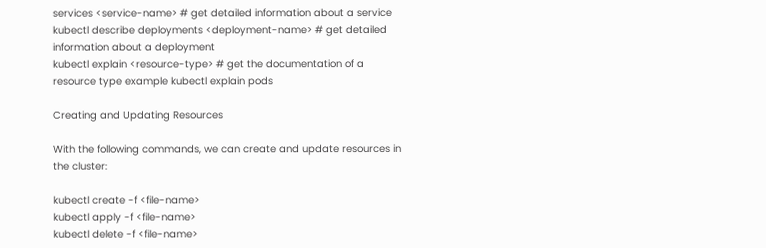services <service-name> # get detailed information about a service
kubectl describe deployments <deployment-name> # get detailed information about a deployment
kubectl explain <resource-type> # get the documentation of a resource type example kubectl explain pods

Creating and Updating Resources

With the following commands, we can create and update resources in the cluster:

kubectl create -f <file-name>
kubectl apply -f <file-name>
kubectl delete -f <file-name>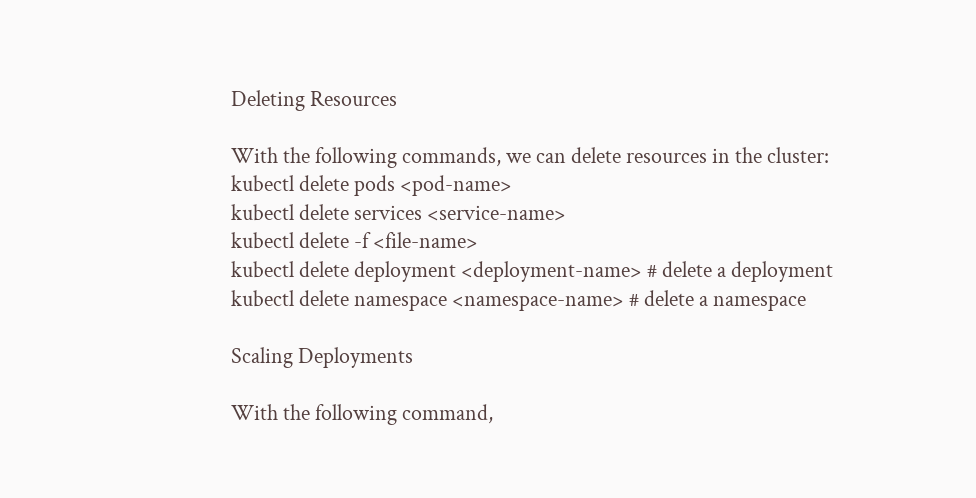Deleting Resources

With the following commands, we can delete resources in the cluster:
kubectl delete pods <pod-name>
kubectl delete services <service-name>
kubectl delete -f <file-name>
kubectl delete deployment <deployment-name> # delete a deployment
kubectl delete namespace <namespace-name> # delete a namespace

Scaling Deployments

With the following command,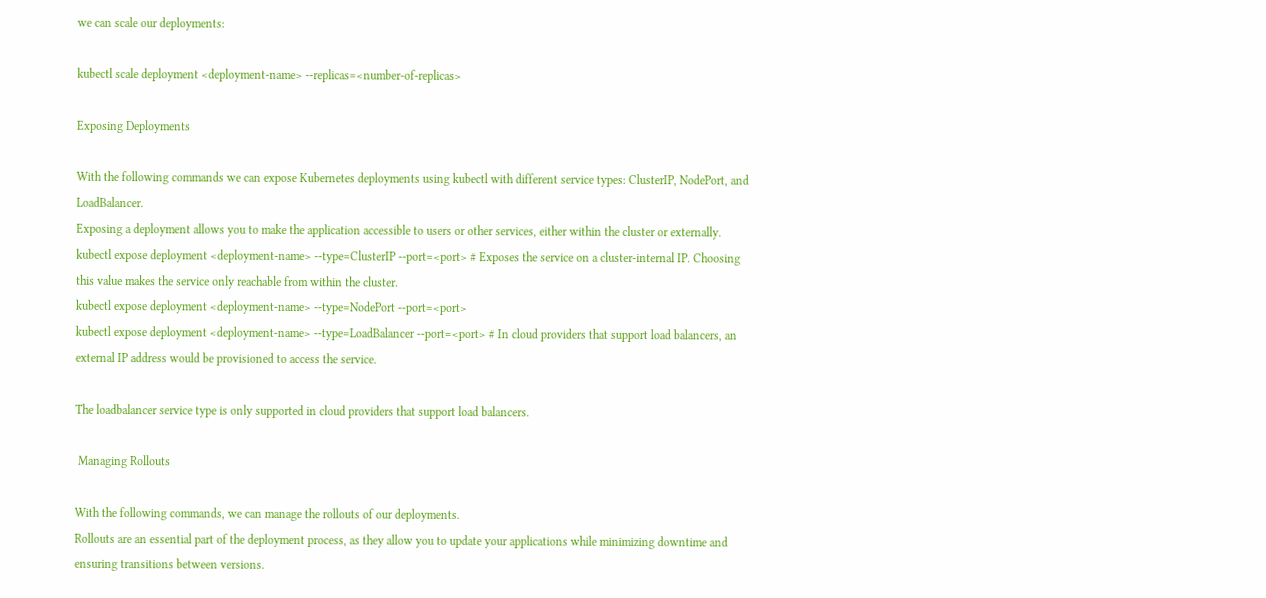we can scale our deployments:

kubectl scale deployment <deployment-name> --replicas=<number-of-replicas>

Exposing Deployments

With the following commands we can expose Kubernetes deployments using kubectl with different service types: ClusterIP, NodePort, and LoadBalancer.
Exposing a deployment allows you to make the application accessible to users or other services, either within the cluster or externally.
kubectl expose deployment <deployment-name> --type=ClusterIP --port=<port> # Exposes the service on a cluster-internal IP. Choosing this value makes the service only reachable from within the cluster.
kubectl expose deployment <deployment-name> --type=NodePort --port=<port>
kubectl expose deployment <deployment-name> --type=LoadBalancer --port=<port> # In cloud providers that support load balancers, an external IP address would be provisioned to access the service.

The loadbalancer service type is only supported in cloud providers that support load balancers.

 Managing Rollouts

With the following commands, we can manage the rollouts of our deployments.
Rollouts are an essential part of the deployment process, as they allow you to update your applications while minimizing downtime and ensuring transitions between versions.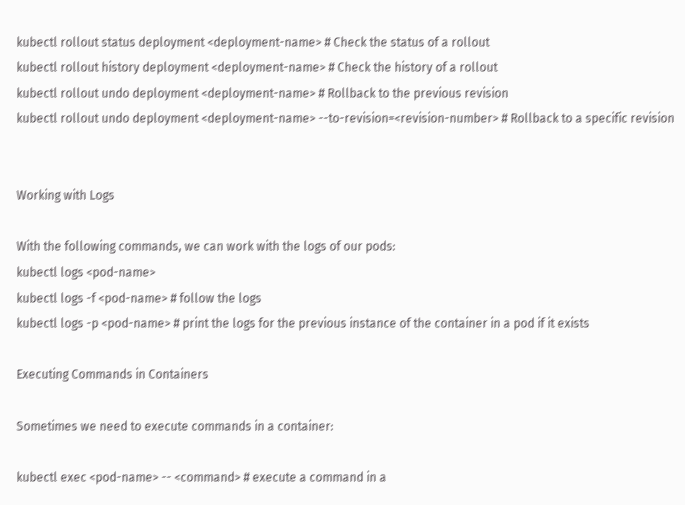kubectl rollout status deployment <deployment-name> # Check the status of a rollout
kubectl rollout history deployment <deployment-name> # Check the history of a rollout
kubectl rollout undo deployment <deployment-name> # Rollback to the previous revision
kubectl rollout undo deployment <deployment-name> --to-revision=<revision-number> # Rollback to a specific revision


Working with Logs

With the following commands, we can work with the logs of our pods:
kubectl logs <pod-name>
kubectl logs -f <pod-name> # follow the logs
kubectl logs -p <pod-name> # print the logs for the previous instance of the container in a pod if it exists

Executing Commands in Containers

Sometimes we need to execute commands in a container:

kubectl exec <pod-name> -- <command> # execute a command in a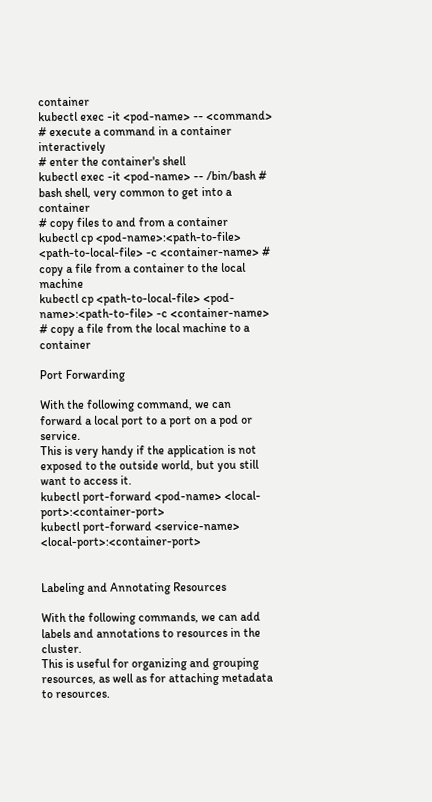container
kubectl exec -it <pod-name> -- <command> # execute a command in a container interactively
# enter the container's shell
kubectl exec -it <pod-name> -- /bin/bash # bash shell, very common to get into a container
# copy files to and from a container
kubectl cp <pod-name>:<path-to-file> <path-to-local-file> -c <container-name> # copy a file from a container to the local machine
kubectl cp <path-to-local-file> <pod-name>:<path-to-file> -c <container-name> # copy a file from the local machine to a container

Port Forwarding

With the following command, we can forward a local port to a port on a pod or service.
This is very handy if the application is not exposed to the outside world, but you still want to access it.
kubectl port-forward <pod-name> <local-port>:<container-port>
kubectl port-forward <service-name> <local-port>:<container-port>


Labeling and Annotating Resources

With the following commands, we can add labels and annotations to resources in the cluster.
This is useful for organizing and grouping resources, as well as for attaching metadata to resources.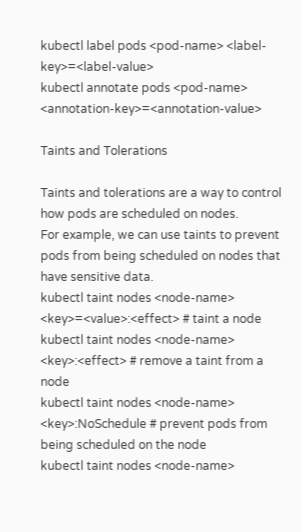kubectl label pods <pod-name> <label-key>=<label-value>
kubectl annotate pods <pod-name> <annotation-key>=<annotation-value>

Taints and Tolerations

Taints and tolerations are a way to control how pods are scheduled on nodes.
For example, we can use taints to prevent pods from being scheduled on nodes that have sensitive data.
kubectl taint nodes <node-name> <key>=<value>:<effect> # taint a node
kubectl taint nodes <node-name> <key>:<effect> # remove a taint from a node
kubectl taint nodes <node-name> <key>:NoSchedule # prevent pods from being scheduled on the node
kubectl taint nodes <node-name>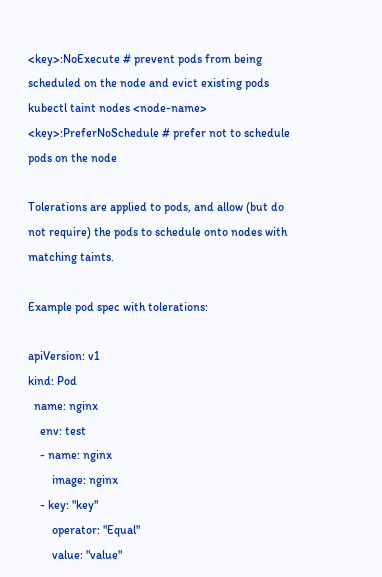<key>:NoExecute # prevent pods from being scheduled on the node and evict existing pods
kubectl taint nodes <node-name> <key>:PreferNoSchedule # prefer not to schedule pods on the node

Tolerations are applied to pods, and allow (but do not require) the pods to schedule onto nodes with matching taints.

Example pod spec with tolerations:

apiVersion: v1
kind: Pod
  name: nginx
    env: test
    - name: nginx
        image: nginx
    - key: "key"
        operator: "Equal"
        value: "value"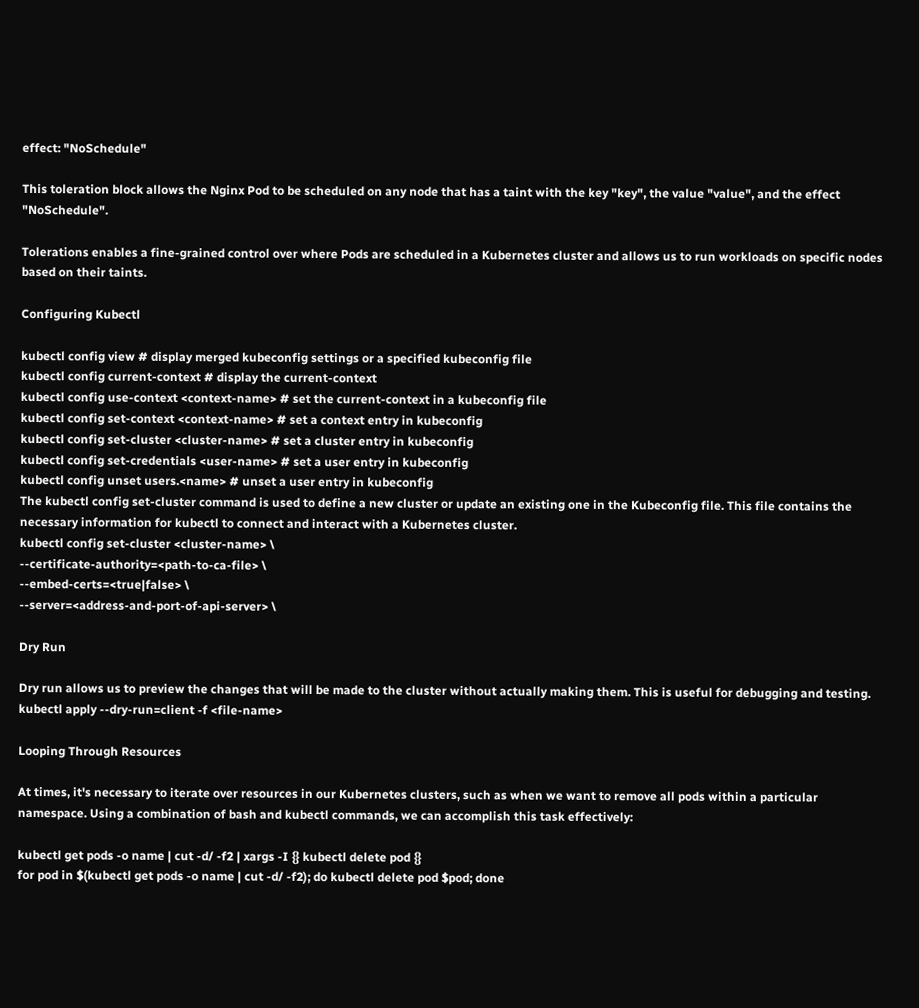effect: "NoSchedule"

This toleration block allows the Nginx Pod to be scheduled on any node that has a taint with the key "key", the value "value", and the effect "NoSchedule".

Tolerations enables a fine-grained control over where Pods are scheduled in a Kubernetes cluster and allows us to run workloads on specific nodes based on their taints.

Configuring Kubectl

kubectl config view # display merged kubeconfig settings or a specified kubeconfig file
kubectl config current-context # display the current-context
kubectl config use-context <context-name> # set the current-context in a kubeconfig file
kubectl config set-context <context-name> # set a context entry in kubeconfig
kubectl config set-cluster <cluster-name> # set a cluster entry in kubeconfig
kubectl config set-credentials <user-name> # set a user entry in kubeconfig
kubectl config unset users.<name> # unset a user entry in kubeconfig
The kubectl config set-cluster command is used to define a new cluster or update an existing one in the Kubeconfig file. This file contains the necessary information for kubectl to connect and interact with a Kubernetes cluster.
kubectl config set-cluster <cluster-name> \
--certificate-authority=<path-to-ca-file> \
--embed-certs=<true|false> \
--server=<address-and-port-of-api-server> \

Dry Run

Dry run allows us to preview the changes that will be made to the cluster without actually making them. This is useful for debugging and testing.
kubectl apply --dry-run=client -f <file-name>

Looping Through Resources

At times, it's necessary to iterate over resources in our Kubernetes clusters, such as when we want to remove all pods within a particular namespace. Using a combination of bash and kubectl commands, we can accomplish this task effectively:

kubectl get pods -o name | cut -d/ -f2 | xargs -I {} kubectl delete pod {}
for pod in $(kubectl get pods -o name | cut -d/ -f2); do kubectl delete pod $pod; done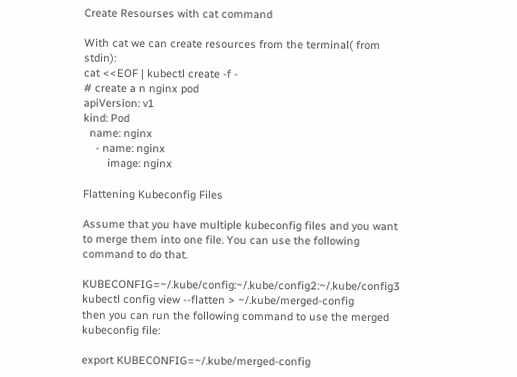Create Resourses with cat command

With cat we can create resources from the terminal( from stdin):
cat <<EOF | kubectl create -f -
# create a n nginx pod
apiVersion: v1
kind: Pod
  name: nginx
    - name: nginx
        image: nginx

Flattening Kubeconfig Files

Assume that you have multiple kubeconfig files and you want to merge them into one file. You can use the following command to do that.

KUBECONFIG=~/.kube/config:~/.kube/config2:~/.kube/config3 kubectl config view --flatten > ~/.kube/merged-config
then you can run the following command to use the merged kubeconfig file:

export KUBECONFIG=~/.kube/merged-config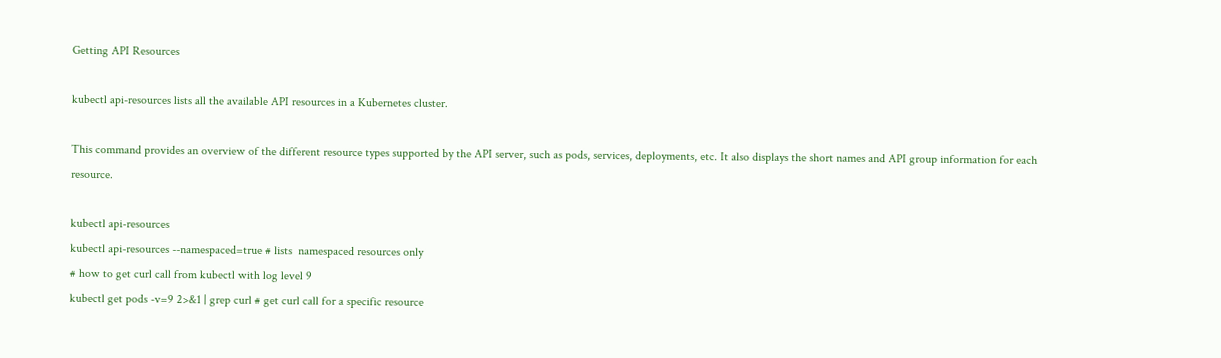Getting API Resources

kubectl api-resources lists all the available API resources in a Kubernetes cluster.

This command provides an overview of the different resource types supported by the API server, such as pods, services, deployments, etc. It also displays the short names and API group information for each resource.

kubectl api-resources
kubectl api-resources --namespaced=true # lists  namespaced resources only
# how to get curl call from kubectl with log level 9
kubectl get pods -v=9 2>&1 | grep curl # get curl call for a specific resource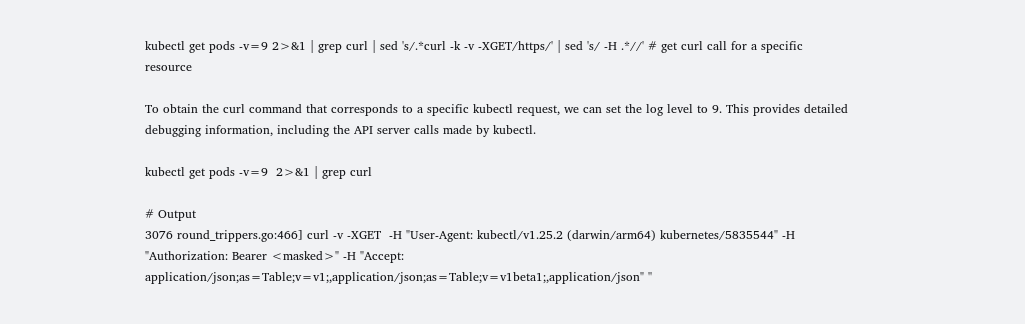kubectl get pods -v=9 2>&1 | grep curl | sed 's/.*curl -k -v -XGET/https/' | sed 's/ -H .*//' # get curl call for a specific resource

To obtain the curl command that corresponds to a specific kubectl request, we can set the log level to 9. This provides detailed debugging information, including the API server calls made by kubectl.

kubectl get pods -v=9  2>&1 | grep curl

# Output
3076 round_trippers.go:466] curl -v -XGET  -H "User-Agent: kubectl/v1.25.2 (darwin/arm64) kubernetes/5835544" -H "Authorization: Bearer <masked>" -H "Accept: application/json;as=Table;v=v1;,application/json;as=Table;v=v1beta1;,application/json" ''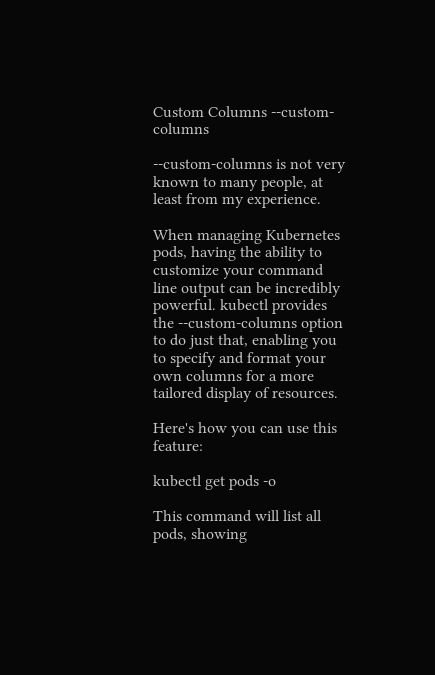Custom Columns --custom-columns

--custom-columns is not very known to many people, at least from my experience.

When managing Kubernetes pods, having the ability to customize your command line output can be incredibly powerful. kubectl provides the --custom-columns option to do just that, enabling you to specify and format your own columns for a more tailored display of resources.

Here's how you can use this feature:

kubectl get pods -o

This command will list all pods, showing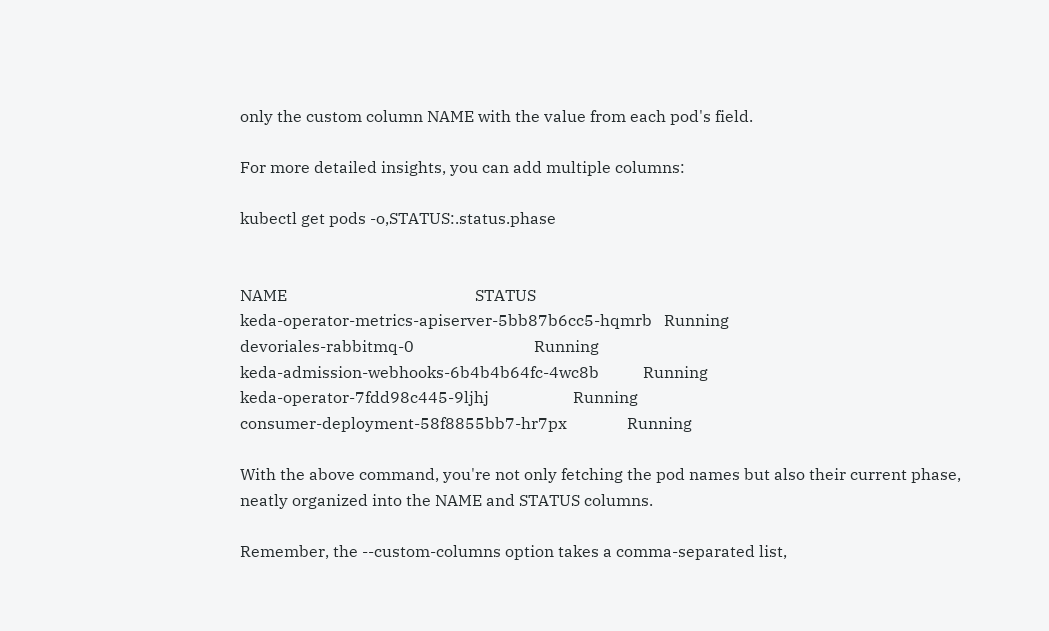only the custom column NAME with the value from each pod's field.

For more detailed insights, you can add multiple columns:

kubectl get pods -o,STATUS:.status.phase


NAME                                               STATUS
keda-operator-metrics-apiserver-5bb87b6cc5-hqmrb   Running
devoriales-rabbitmq-0                              Running
keda-admission-webhooks-6b4b4b64fc-4wc8b           Running
keda-operator-7fdd98c445-9ljhj                     Running
consumer-deployment-58f8855bb7-hr7px               Running

With the above command, you're not only fetching the pod names but also their current phase, neatly organized into the NAME and STATUS columns.

Remember, the --custom-columns option takes a comma-separated list,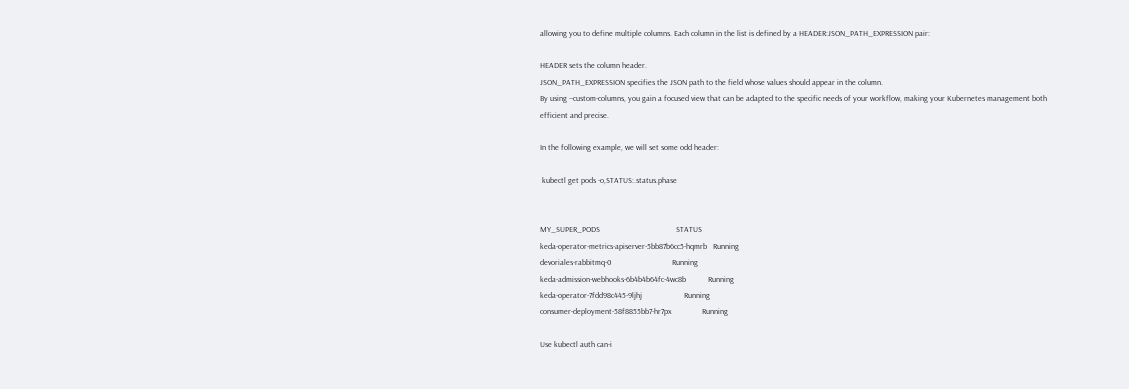allowing you to define multiple columns. Each column in the list is defined by a HEADER:JSON_PATH_EXPRESSION pair:

HEADER sets the column header.
JSON_PATH_EXPRESSION specifies the JSON path to the field whose values should appear in the column.
By using --custom-columns, you gain a focused view that can be adapted to the specific needs of your workflow, making your Kubernetes management both efficient and precise.

In the following example, we will set some odd header:

 kubectl get pods -o,STATUS:.status.phase


MY_SUPER_PODS                                      STATUS
keda-operator-metrics-apiserver-5bb87b6cc5-hqmrb   Running
devoriales-rabbitmq-0                              Running
keda-admission-webhooks-6b4b4b64fc-4wc8b           Running
keda-operator-7fdd98c445-9ljhj                     Running
consumer-deployment-58f8855bb7-hr7px               Running

Use kubectl auth can-i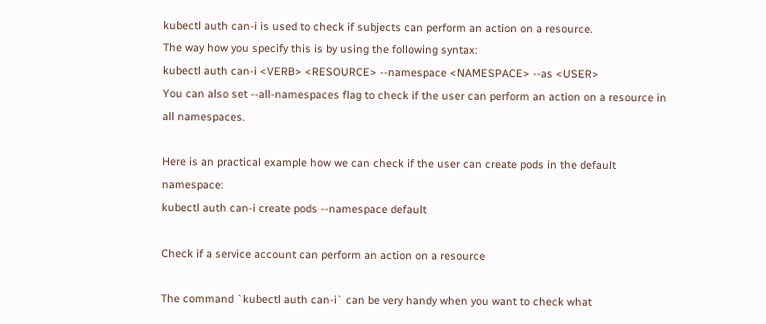kubectl auth can-i is used to check if subjects can perform an action on a resource.
The way how you specify this is by using the following syntax:
kubectl auth can-i <VERB> <RESOURCE> --namespace <NAMESPACE> --as <USER>
You can also set --all-namespaces flag to check if the user can perform an action on a resource in all namespaces.

Here is an practical example how we can check if the user can create pods in the default namespace:
kubectl auth can-i create pods --namespace default

Check if a service account can perform an action on a resource

The command `kubectl auth can-i` can be very handy when you want to check what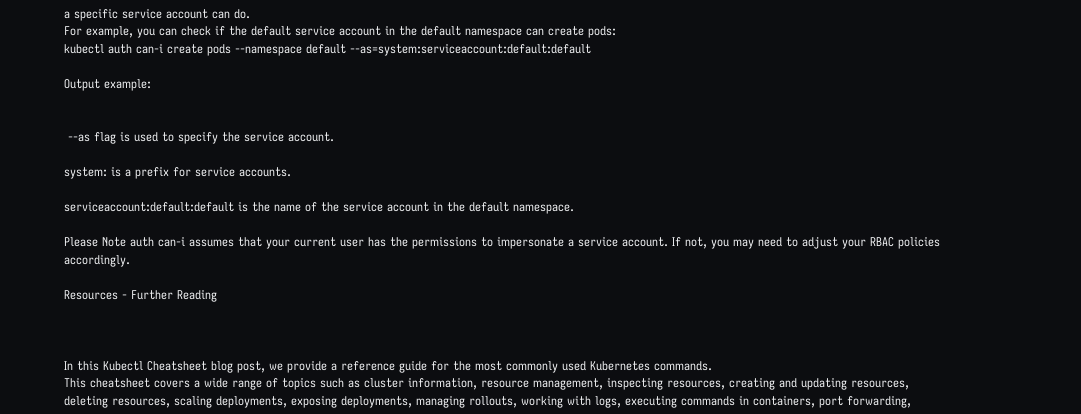a specific service account can do.
For example, you can check if the default service account in the default namespace can create pods:
kubectl auth can-i create pods --namespace default --as=system:serviceaccount:default:default

Output example:


 --as flag is used to specify the service account.

system: is a prefix for service accounts.

serviceaccount:default:default is the name of the service account in the default namespace.

Please Note auth can-i assumes that your current user has the permissions to impersonate a service account. If not, you may need to adjust your RBAC policies accordingly.

Resources - Further Reading



In this Kubectl Cheatsheet blog post, we provide a reference guide for the most commonly used Kubernetes commands.
This cheatsheet covers a wide range of topics such as cluster information, resource management, inspecting resources, creating and updating resources, deleting resources, scaling deployments, exposing deployments, managing rollouts, working with logs, executing commands in containers, port forwarding,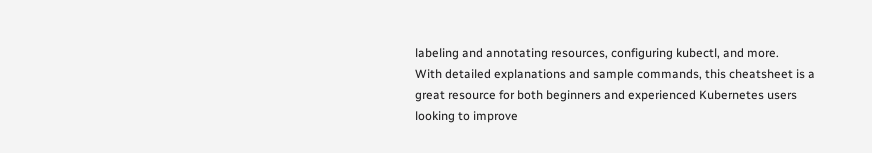labeling and annotating resources, configuring kubectl, and more.
With detailed explanations and sample commands, this cheatsheet is a great resource for both beginners and experienced Kubernetes users looking to improve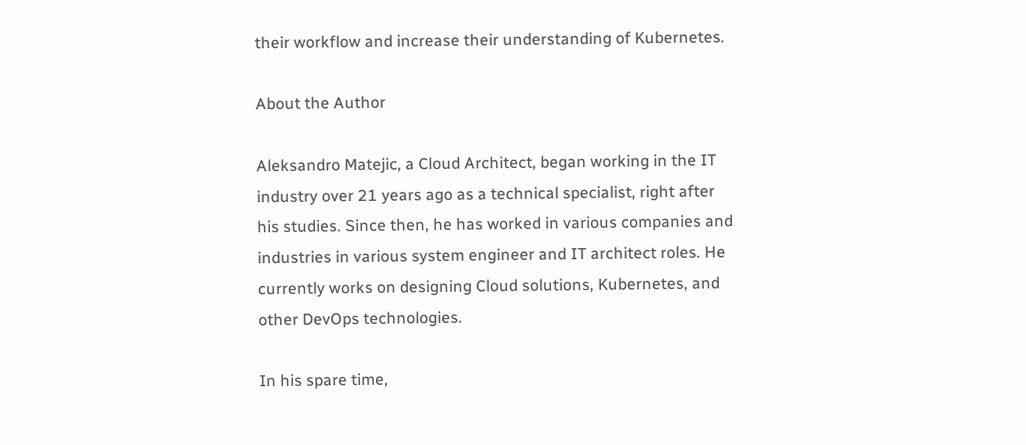their workflow and increase their understanding of Kubernetes.

About the Author

Aleksandro Matejic, a Cloud Architect, began working in the IT industry over 21 years ago as a technical specialist, right after his studies. Since then, he has worked in various companies and industries in various system engineer and IT architect roles. He currently works on designing Cloud solutions, Kubernetes, and other DevOps technologies.

In his spare time,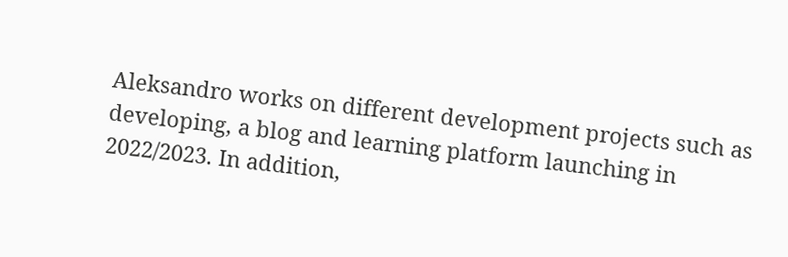Aleksandro works on different development projects such as developing, a blog and learning platform launching in 2022/2023. In addition,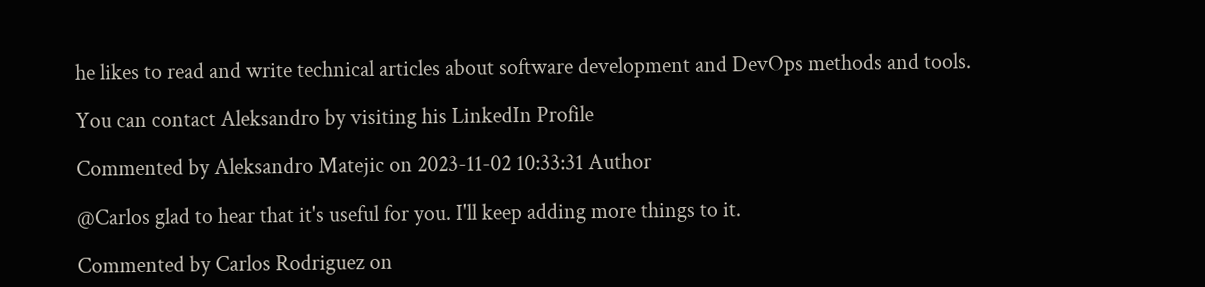he likes to read and write technical articles about software development and DevOps methods and tools.

You can contact Aleksandro by visiting his LinkedIn Profile

Commented by Aleksandro Matejic on 2023-11-02 10:33:31 Author

@Carlos glad to hear that it's useful for you. I'll keep adding more things to it.

Commented by Carlos Rodriguez on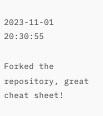2023-11-01 20:30:55

Forked the repository, great cheat sheet!